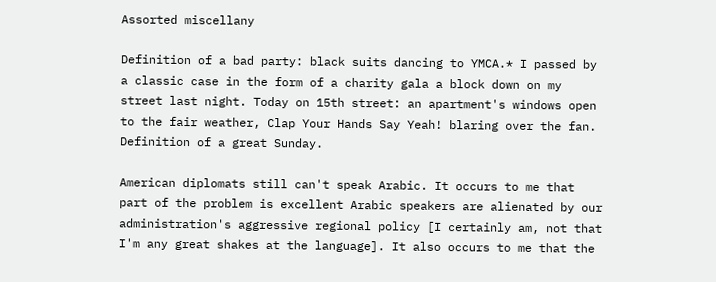Assorted miscellany

Definition of a bad party: black suits dancing to YMCA.* I passed by a classic case in the form of a charity gala a block down on my street last night. Today on 15th street: an apartment's windows open to the fair weather, Clap Your Hands Say Yeah! blaring over the fan. Definition of a great Sunday.

American diplomats still can't speak Arabic. It occurs to me that part of the problem is excellent Arabic speakers are alienated by our administration's aggressive regional policy [I certainly am, not that I'm any great shakes at the language]. It also occurs to me that the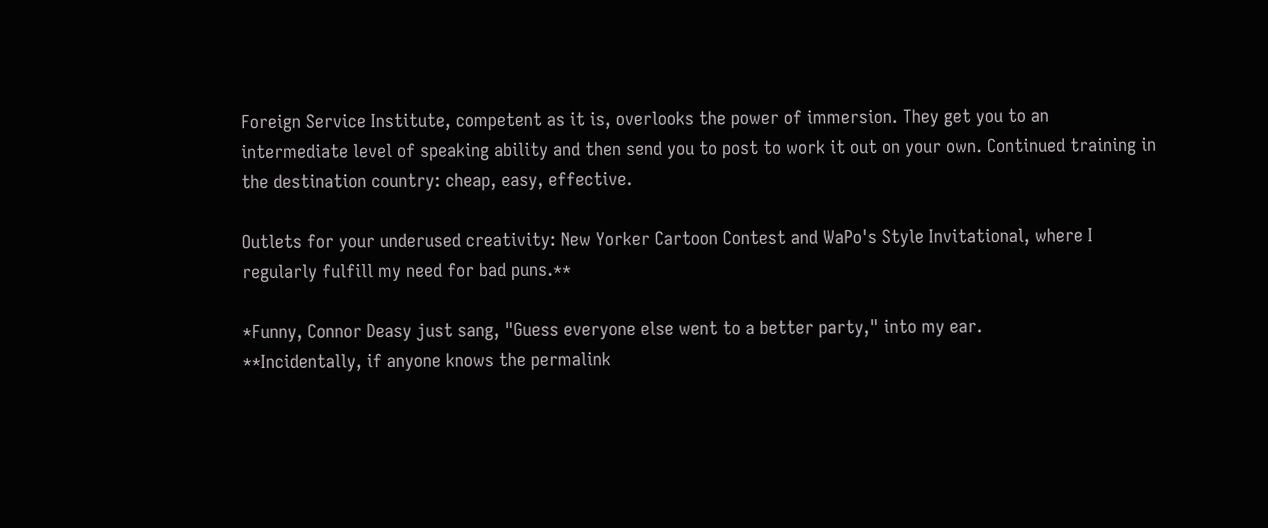Foreign Service Institute, competent as it is, overlooks the power of immersion. They get you to an intermediate level of speaking ability and then send you to post to work it out on your own. Continued training in the destination country: cheap, easy, effective.

Outlets for your underused creativity: New Yorker Cartoon Contest and WaPo's Style Invitational, where I regularly fulfill my need for bad puns.**

*Funny, Connor Deasy just sang, "Guess everyone else went to a better party," into my ear.
**Incidentally, if anyone knows the permalink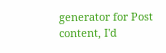generator for Post content, I'd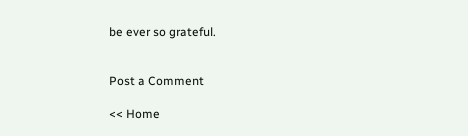be ever so grateful.


Post a Comment

<< Home